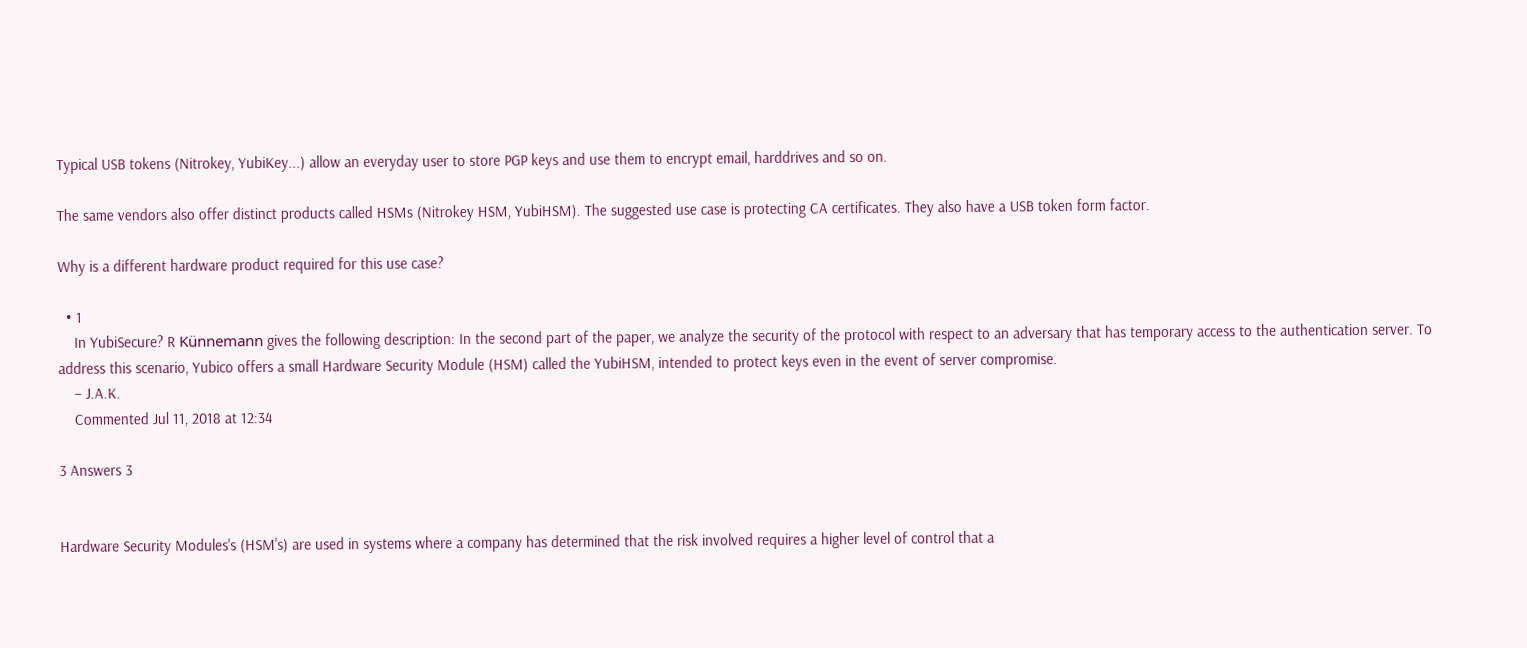Typical USB tokens (Nitrokey, YubiKey...) allow an everyday user to store PGP keys and use them to encrypt email, harddrives and so on.

The same vendors also offer distinct products called HSMs (Nitrokey HSM, YubiHSM). The suggested use case is protecting CA certificates. They also have a USB token form factor.

Why is a different hardware product required for this use case?

  • 1
    In YubiSecure? R Künnemann gives the following description: In the second part of the paper, we analyze the security of the protocol with respect to an adversary that has temporary access to the authentication server. To address this scenario, Yubico offers a small Hardware Security Module (HSM) called the YubiHSM, intended to protect keys even in the event of server compromise.
    – J.A.K.
    Commented Jul 11, 2018 at 12:34

3 Answers 3


Hardware Security Modules's (HSM's) are used in systems where a company has determined that the risk involved requires a higher level of control that a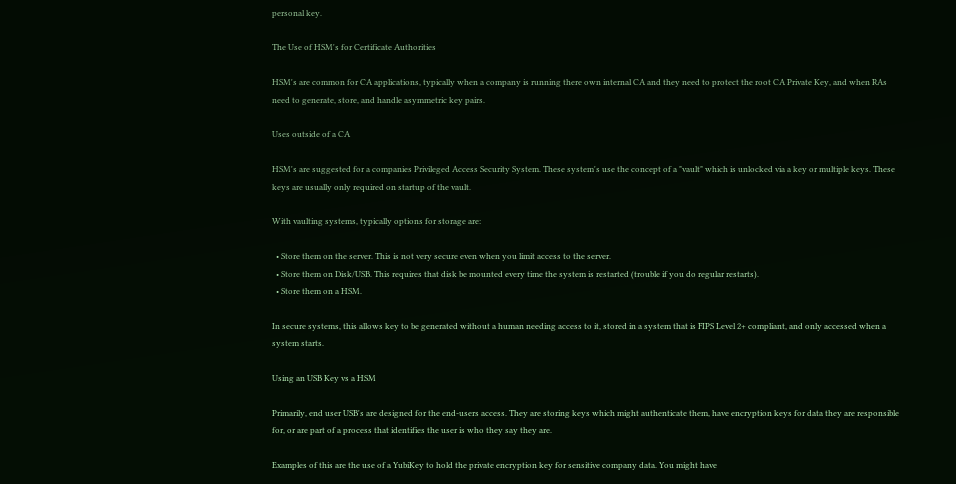personal key.

The Use of HSM's for Certificate Authorities

HSM's are common for CA applications, typically when a company is running there own internal CA and they need to protect the root CA Private Key, and when RAs need to generate, store, and handle asymmetric key pairs.

Uses outside of a CA

HSM's are suggested for a companies Privileged Access Security System. These system's use the concept of a "vault" which is unlocked via a key or multiple keys. These keys are usually only required on startup of the vault.

With vaulting systems, typically options for storage are:

  • Store them on the server. This is not very secure even when you limit access to the server.
  • Store them on Disk/USB. This requires that disk be mounted every time the system is restarted (trouble if you do regular restarts).
  • Store them on a HSM.

In secure systems, this allows key to be generated without a human needing access to it, stored in a system that is FIPS Level 2+ compliant, and only accessed when a system starts.

Using an USB Key vs a HSM

Primarily, end user USB's are designed for the end-users access. They are storing keys which might authenticate them, have encryption keys for data they are responsible for, or are part of a process that identifies the user is who they say they are.

Examples of this are the use of a YubiKey to hold the private encryption key for sensitive company data. You might have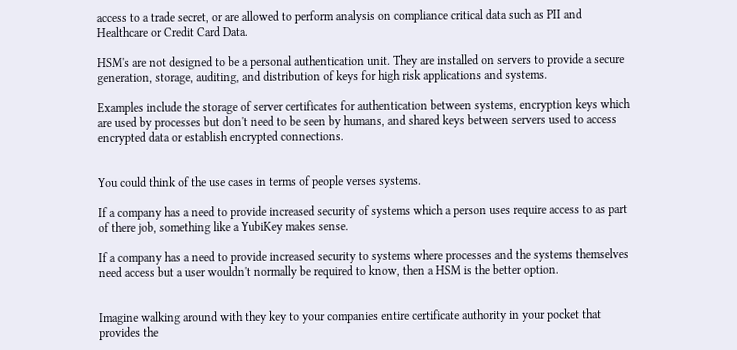access to a trade secret, or are allowed to perform analysis on compliance critical data such as PII and Healthcare or Credit Card Data.

HSM's are not designed to be a personal authentication unit. They are installed on servers to provide a secure generation, storage, auditing, and distribution of keys for high risk applications and systems.

Examples include the storage of server certificates for authentication between systems, encryption keys which are used by processes but don't need to be seen by humans, and shared keys between servers used to access encrypted data or establish encrypted connections.


You could think of the use cases in terms of people verses systems.

If a company has a need to provide increased security of systems which a person uses require access to as part of there job, something like a YubiKey makes sense.

If a company has a need to provide increased security to systems where processes and the systems themselves need access but a user wouldn't normally be required to know, then a HSM is the better option.


Imagine walking around with they key to your companies entire certificate authority in your pocket that provides the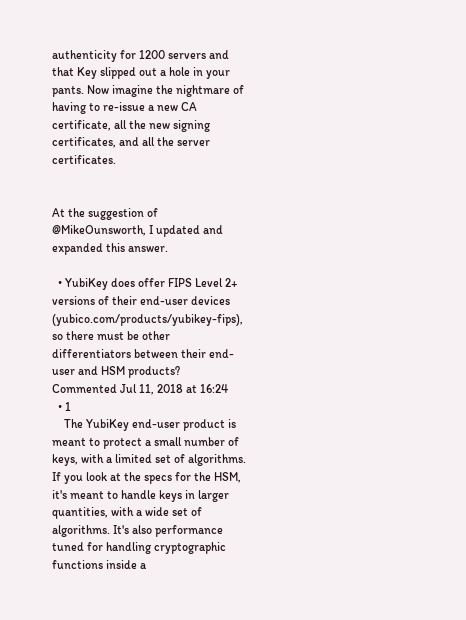authenticity for 1200 servers and that Key slipped out a hole in your pants. Now imagine the nightmare of having to re-issue a new CA certificate, all the new signing certificates, and all the server certificates.


At the suggestion of @MikeOunsworth, I updated and expanded this answer.

  • YubiKey does offer FIPS Level 2+ versions of their end-user devices (yubico.com/products/yubikey-fips), so there must be other differentiators between their end-user and HSM products? Commented Jul 11, 2018 at 16:24
  • 1
    The YubiKey end-user product is meant to protect a small number of keys, with a limited set of algorithms. If you look at the specs for the HSM, it's meant to handle keys in larger quantities, with a wide set of algorithms. It's also performance tuned for handling cryptographic functions inside a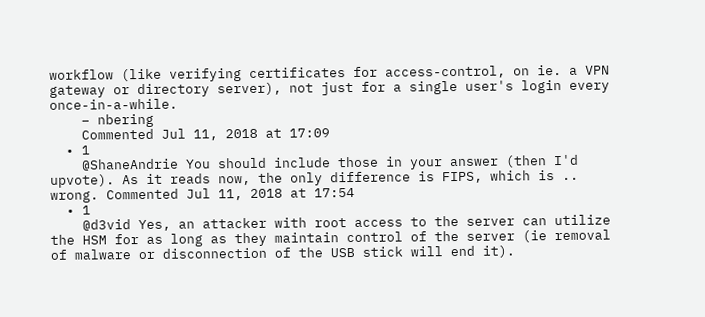workflow (like verifying certificates for access-control, on ie. a VPN gateway or directory server), not just for a single user's login every once-in-a-while.
    – nbering
    Commented Jul 11, 2018 at 17:09
  • 1
    @ShaneAndrie You should include those in your answer (then I'd upvote). As it reads now, the only difference is FIPS, which is .. wrong. Commented Jul 11, 2018 at 17:54
  • 1
    @d3vid Yes, an attacker with root access to the server can utilize the HSM for as long as they maintain control of the server (ie removal of malware or disconnection of the USB stick will end it).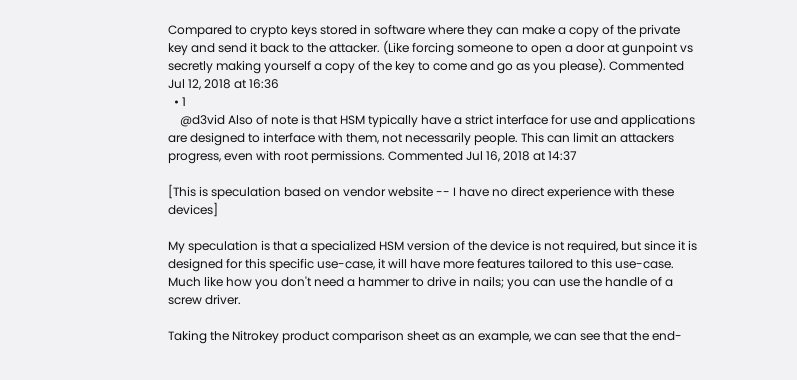Compared to crypto keys stored in software where they can make a copy of the private key and send it back to the attacker. (Like forcing someone to open a door at gunpoint vs secretly making yourself a copy of the key to come and go as you please). Commented Jul 12, 2018 at 16:36
  • 1
    @d3vid Also of note is that HSM typically have a strict interface for use and applications are designed to interface with them, not necessarily people. This can limit an attackers progress, even with root permissions. Commented Jul 16, 2018 at 14:37

[This is speculation based on vendor website -- I have no direct experience with these devices]

My speculation is that a specialized HSM version of the device is not required, but since it is designed for this specific use-case, it will have more features tailored to this use-case. Much like how you don't need a hammer to drive in nails; you can use the handle of a screw driver.

Taking the Nitrokey product comparison sheet as an example, we can see that the end-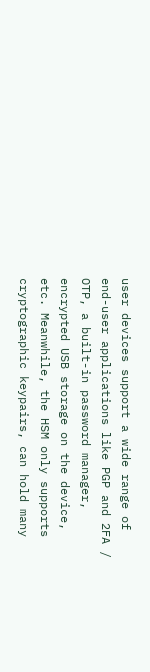user devices support a wide range of end-user applications like PGP and 2FA / OTP, a built-in password manager, encrypted USB storage on the device, etc. Meanwhile, the HSM only supports cryptographic keypairs, can hold many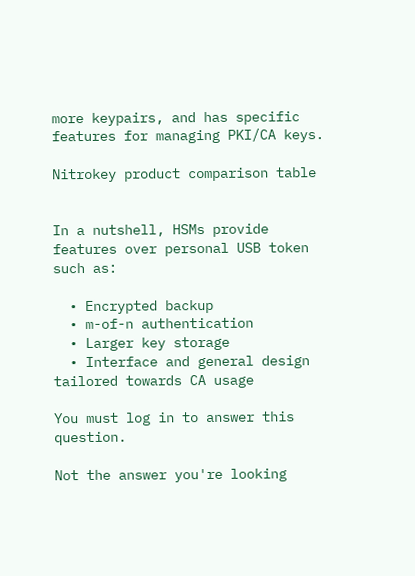more keypairs, and has specific features for managing PKI/CA keys.

Nitrokey product comparison table


In a nutshell, HSMs provide features over personal USB token such as:

  • Encrypted backup
  • m-of-n authentication
  • Larger key storage
  • Interface and general design tailored towards CA usage

You must log in to answer this question.

Not the answer you're looking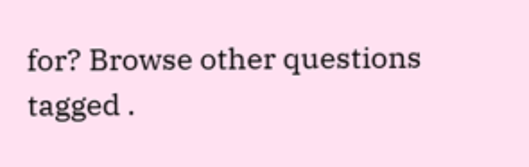for? Browse other questions tagged .